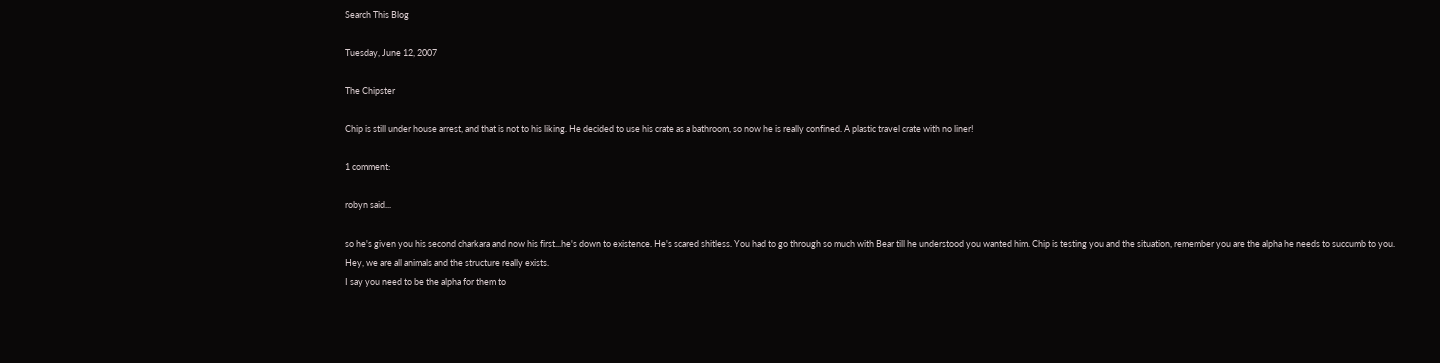Search This Blog

Tuesday, June 12, 2007

The Chipster

Chip is still under house arrest, and that is not to his liking. He decided to use his crate as a bathroom, so now he is really confined. A plastic travel crate with no liner!

1 comment:

robyn said...

so he's given you his second charkara and now his first...he's down to existence. He's scared shitless. You had to go through so much with Bear till he understood you wanted him. Chip is testing you and the situation, remember you are the alpha he needs to succumb to you. Hey, we are all animals and the structure really exists.
I say you need to be the alpha for them to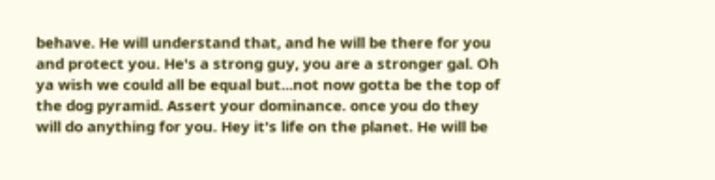behave. He will understand that, and he will be there for you and protect you. He's a strong guy, you are a stronger gal. Oh ya wish we could all be equal but...not now gotta be the top of the dog pyramid. Assert your dominance. once you do they will do anything for you. Hey it's life on the planet. He will be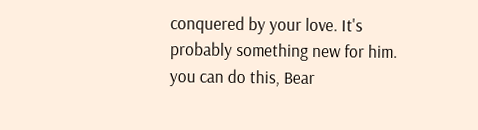conquered by your love. It's probably something new for him.
you can do this, Bear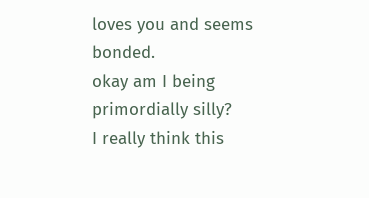loves you and seems bonded.
okay am I being primordially silly?
I really think this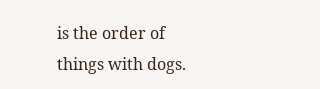is the order of things with dogs.